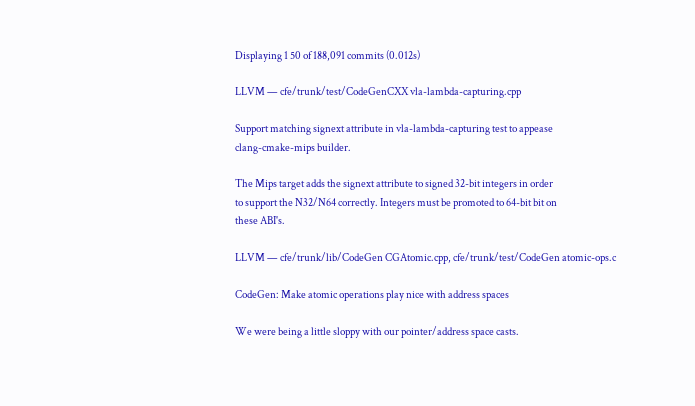Displaying 1 50 of 188,091 commits (0.012s)

LLVM — cfe/trunk/test/CodeGenCXX vla-lambda-capturing.cpp

Support matching signext attribute in vla-lambda-capturing test to appease
clang-cmake-mips builder.

The Mips target adds the signext attribute to signed 32-bit integers in order
to support the N32/N64 correctly. Integers must be promoted to 64-bit bit on
these ABI's.

LLVM — cfe/trunk/lib/CodeGen CGAtomic.cpp, cfe/trunk/test/CodeGen atomic-ops.c

CodeGen: Make atomic operations play nice with address spaces

We were being a little sloppy with our pointer/address space casts.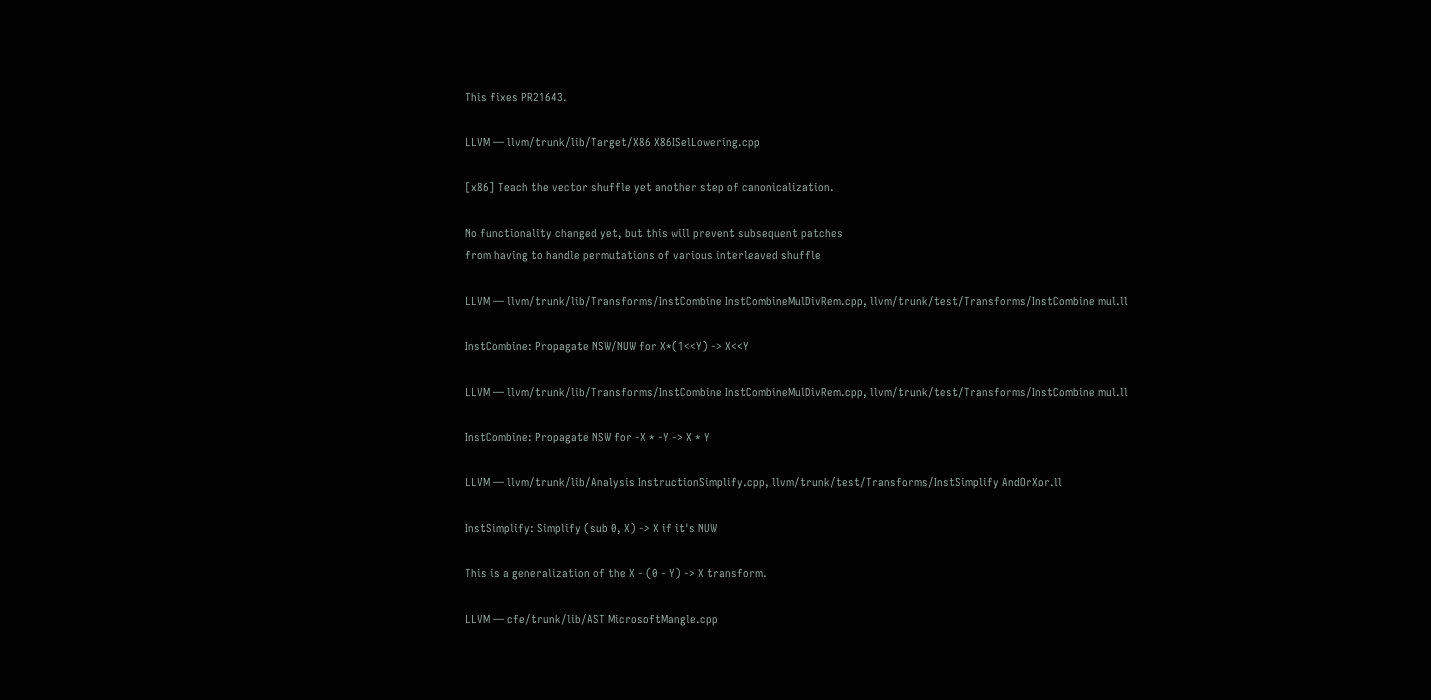This fixes PR21643.

LLVM — llvm/trunk/lib/Target/X86 X86ISelLowering.cpp

[x86] Teach the vector shuffle yet another step of canonicalization.

No functionality changed yet, but this will prevent subsequent patches
from having to handle permutations of various interleaved shuffle

LLVM — llvm/trunk/lib/Transforms/InstCombine InstCombineMulDivRem.cpp, llvm/trunk/test/Transforms/InstCombine mul.ll

InstCombine: Propagate NSW/NUW for X*(1<<Y) -> X<<Y

LLVM — llvm/trunk/lib/Transforms/InstCombine InstCombineMulDivRem.cpp, llvm/trunk/test/Transforms/InstCombine mul.ll

InstCombine: Propagate NSW for -X * -Y -> X * Y

LLVM — llvm/trunk/lib/Analysis InstructionSimplify.cpp, llvm/trunk/test/Transforms/InstSimplify AndOrXor.ll

InstSimplify: Simplify (sub 0, X) -> X if it's NUW

This is a generalization of the X - (0 - Y) -> X transform.

LLVM — cfe/trunk/lib/AST MicrosoftMangle.cpp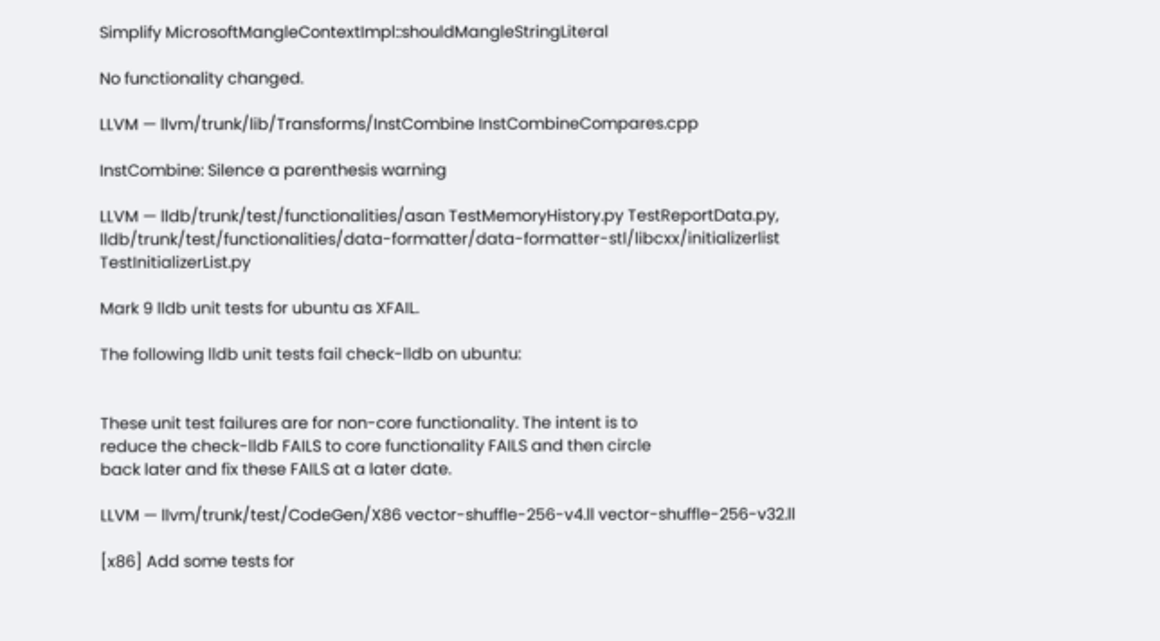Simplify MicrosoftMangleContextImpl::shouldMangleStringLiteral

No functionality changed.

LLVM — llvm/trunk/lib/Transforms/InstCombine InstCombineCompares.cpp

InstCombine: Silence a parenthesis warning

LLVM — lldb/trunk/test/functionalities/asan TestMemoryHistory.py TestReportData.py, lldb/trunk/test/functionalities/data-formatter/data-formatter-stl/libcxx/initializerlist TestInitializerList.py

Mark 9 lldb unit tests for ubuntu as XFAIL.

The following lldb unit tests fail check-lldb on ubuntu:


These unit test failures are for non-core functionality. The intent is to
reduce the check-lldb FAILS to core functionality FAILS and then circle
back later and fix these FAILS at a later date.

LLVM — llvm/trunk/test/CodeGen/X86 vector-shuffle-256-v4.ll vector-shuffle-256-v32.ll

[x86] Add some tests for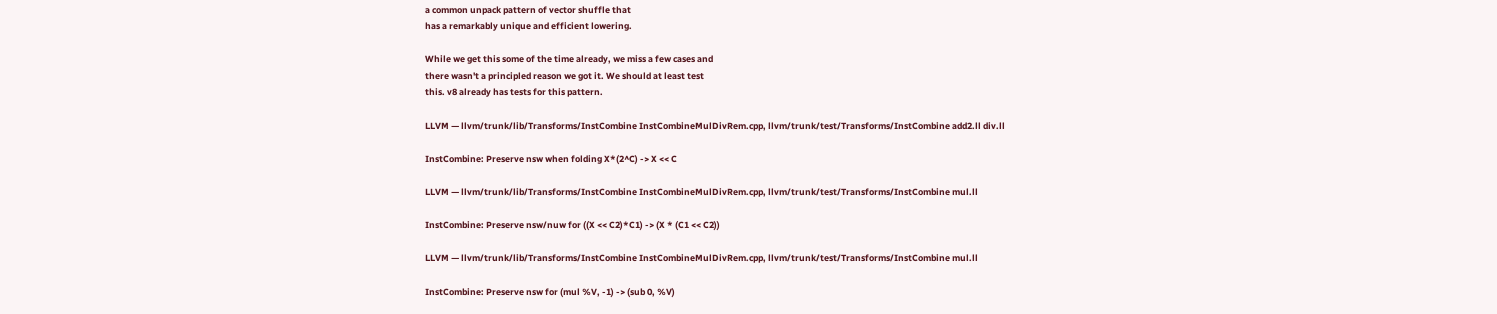a common unpack pattern of vector shuffle that
has a remarkably unique and efficient lowering.

While we get this some of the time already, we miss a few cases and
there wasn't a principled reason we got it. We should at least test
this. v8 already has tests for this pattern.

LLVM — llvm/trunk/lib/Transforms/InstCombine InstCombineMulDivRem.cpp, llvm/trunk/test/Transforms/InstCombine add2.ll div.ll

InstCombine: Preserve nsw when folding X*(2^C) -> X << C

LLVM — llvm/trunk/lib/Transforms/InstCombine InstCombineMulDivRem.cpp, llvm/trunk/test/Transforms/InstCombine mul.ll

InstCombine: Preserve nsw/nuw for ((X << C2)*C1) -> (X * (C1 << C2))

LLVM — llvm/trunk/lib/Transforms/InstCombine InstCombineMulDivRem.cpp, llvm/trunk/test/Transforms/InstCombine mul.ll

InstCombine: Preserve nsw for (mul %V, -1) -> (sub 0, %V)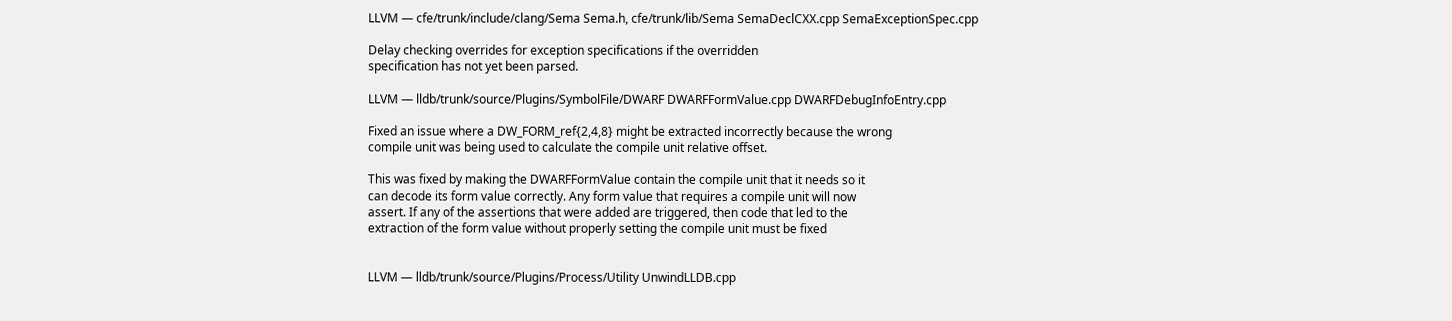LLVM — cfe/trunk/include/clang/Sema Sema.h, cfe/trunk/lib/Sema SemaDeclCXX.cpp SemaExceptionSpec.cpp

Delay checking overrides for exception specifications if the overridden
specification has not yet been parsed.

LLVM — lldb/trunk/source/Plugins/SymbolFile/DWARF DWARFFormValue.cpp DWARFDebugInfoEntry.cpp

Fixed an issue where a DW_FORM_ref{2,4,8} might be extracted incorrectly because the wrong
compile unit was being used to calculate the compile unit relative offset.

This was fixed by making the DWARFFormValue contain the compile unit that it needs so it
can decode its form value correctly. Any form value that requires a compile unit will now
assert. If any of the assertions that were added are triggered, then code that led to the
extraction of the form value without properly setting the compile unit must be fixed


LLVM — lldb/trunk/source/Plugins/Process/Utility UnwindLLDB.cpp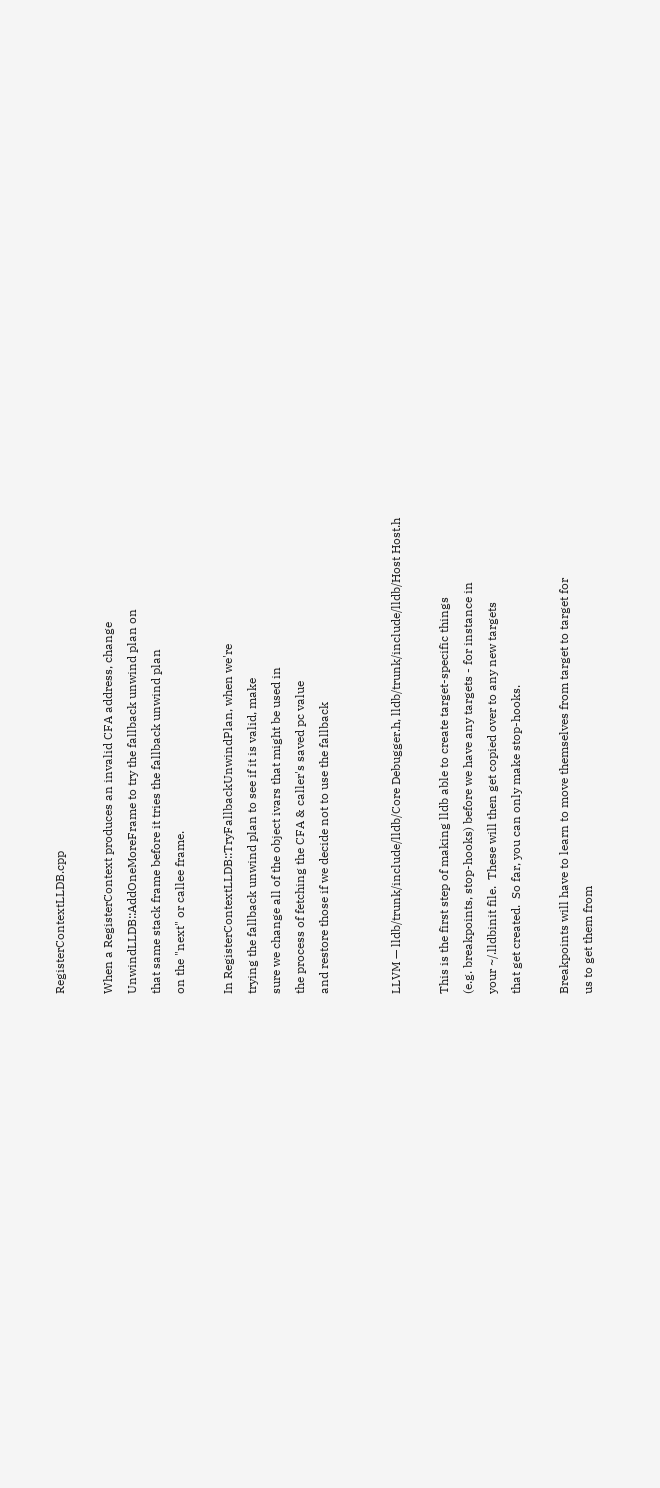RegisterContextLLDB.cpp

When a RegisterContext produces an invalid CFA address, change
UnwindLLDB::AddOneMoreFrame to try the fallback unwind plan on
that same stack frame before it tries the fallback unwind plan
on the "next" or callee frame.

In RegisterContextLLDB::TryFallbackUnwindPlan, when we're
trying the fallback unwind plan to see if it is valid, make
sure we change all of the object ivars that might be used in
the process of fetching the CFA & caller's saved pc value
and restore those if we decide not to use the fallback


LLVM — lldb/trunk/include/lldb/Core Debugger.h, lldb/trunk/include/lldb/Host Host.h

This is the first step of making lldb able to create target-specific things
(e.g. breakpoints, stop-hooks) before we have any targets - for instance in
your ~/.lldbinit file.  These will then get copied over to any new targets
that get created.  So far, you can only make stop-hooks.

Breakpoints will have to learn to move themselves from target to target for
us to get them from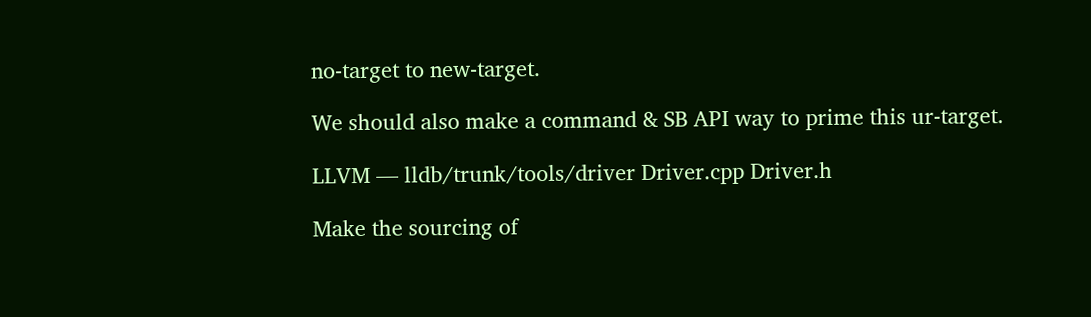no-target to new-target.

We should also make a command & SB API way to prime this ur-target.

LLVM — lldb/trunk/tools/driver Driver.cpp Driver.h

Make the sourcing of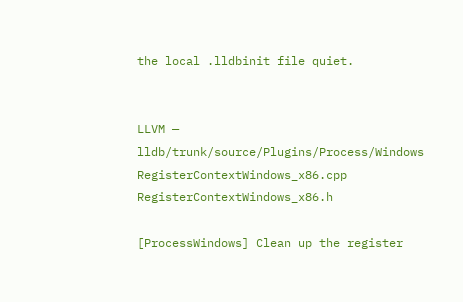the local .lldbinit file quiet.


LLVM — lldb/trunk/source/Plugins/Process/Windows RegisterContextWindows_x86.cpp RegisterContextWindows_x86.h

[ProcessWindows] Clean up the register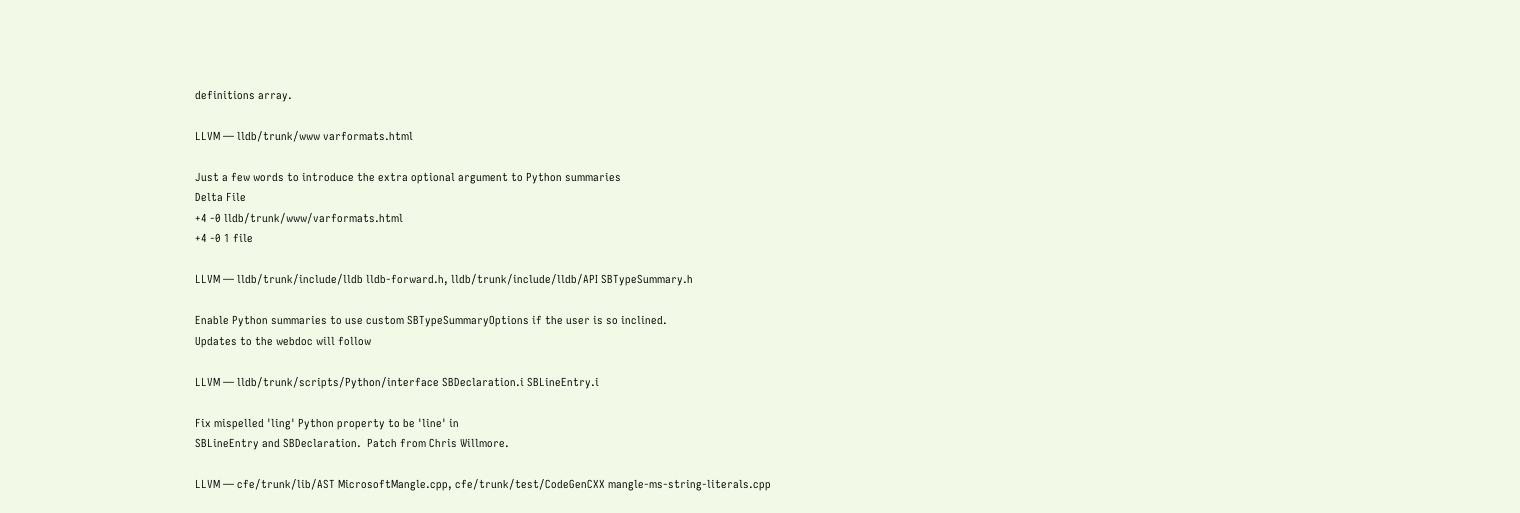definitions array.

LLVM — lldb/trunk/www varformats.html

Just a few words to introduce the extra optional argument to Python summaries
Delta File
+4 -0 lldb/trunk/www/varformats.html
+4 -0 1 file

LLVM — lldb/trunk/include/lldb lldb-forward.h, lldb/trunk/include/lldb/API SBTypeSummary.h

Enable Python summaries to use custom SBTypeSummaryOptions if the user is so inclined.
Updates to the webdoc will follow

LLVM — lldb/trunk/scripts/Python/interface SBDeclaration.i SBLineEntry.i

Fix mispelled 'ling' Python property to be 'line' in
SBLineEntry and SBDeclaration.  Patch from Chris Willmore.

LLVM — cfe/trunk/lib/AST MicrosoftMangle.cpp, cfe/trunk/test/CodeGenCXX mangle-ms-string-literals.cpp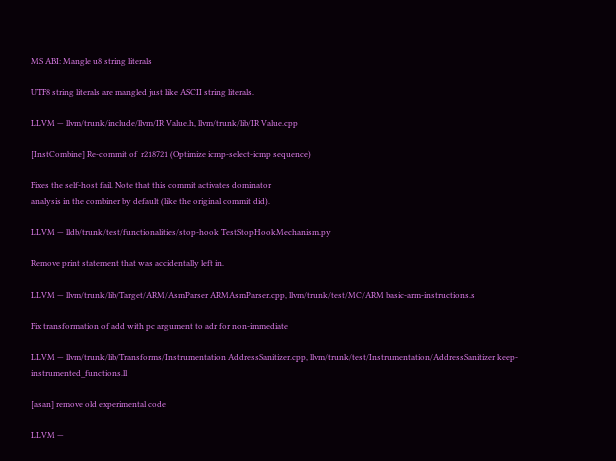MS ABI: Mangle u8 string literals

UTF8 string literals are mangled just like ASCII string literals.

LLVM — llvm/trunk/include/llvm/IR Value.h, llvm/trunk/lib/IR Value.cpp

[InstCombine] Re-commit of  r218721 (Optimize icmp-select-icmp sequence)

Fixes the self-host fail. Note that this commit activates dominator
analysis in the combiner by default (like the original commit did).

LLVM — lldb/trunk/test/functionalities/stop-hook TestStopHookMechanism.py

Remove print statement that was accidentally left in.

LLVM — llvm/trunk/lib/Target/ARM/AsmParser ARMAsmParser.cpp, llvm/trunk/test/MC/ARM basic-arm-instructions.s

Fix transformation of add with pc argument to adr for non-immediate

LLVM — llvm/trunk/lib/Transforms/Instrumentation AddressSanitizer.cpp, llvm/trunk/test/Instrumentation/AddressSanitizer keep-instrumented_functions.ll

[asan] remove old experimental code

LLVM —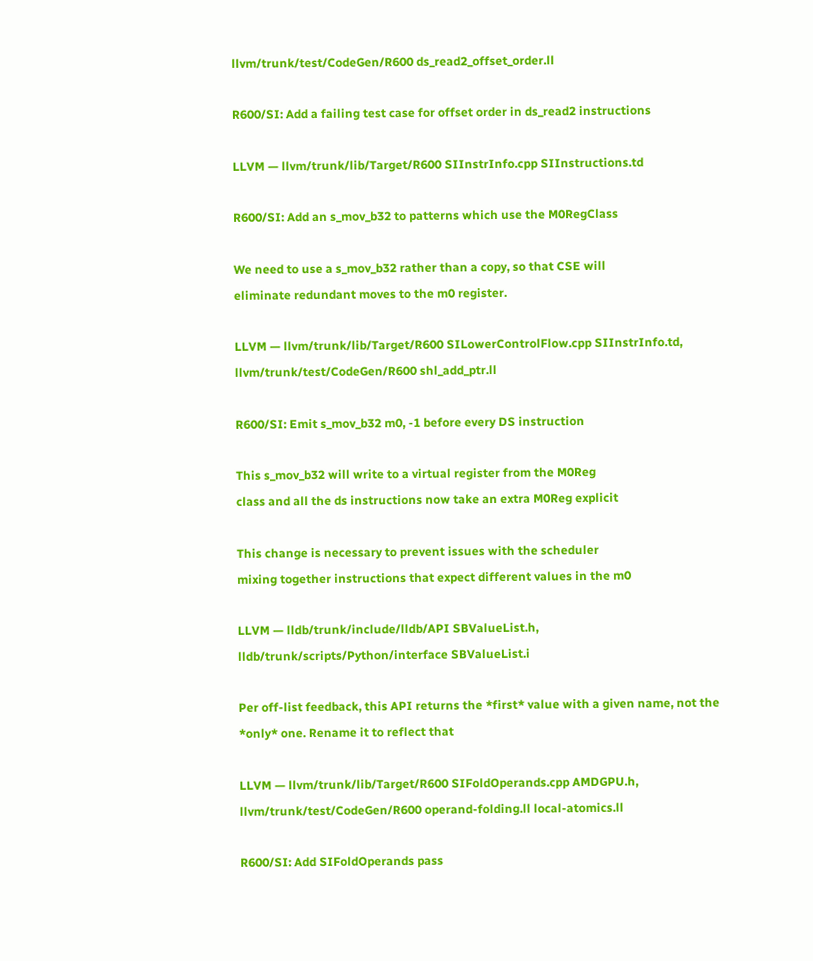llvm/trunk/test/CodeGen/R600 ds_read2_offset_order.ll

R600/SI: Add a failing test case for offset order in ds_read2 instructions

LLVM — llvm/trunk/lib/Target/R600 SIInstrInfo.cpp SIInstructions.td

R600/SI: Add an s_mov_b32 to patterns which use the M0RegClass

We need to use a s_mov_b32 rather than a copy, so that CSE will
eliminate redundant moves to the m0 register.

LLVM — llvm/trunk/lib/Target/R600 SILowerControlFlow.cpp SIInstrInfo.td, llvm/trunk/test/CodeGen/R600 shl_add_ptr.ll

R600/SI: Emit s_mov_b32 m0, -1 before every DS instruction

This s_mov_b32 will write to a virtual register from the M0Reg
class and all the ds instructions now take an extra M0Reg explicit

This change is necessary to prevent issues with the scheduler
mixing together instructions that expect different values in the m0

LLVM — lldb/trunk/include/lldb/API SBValueList.h, lldb/trunk/scripts/Python/interface SBValueList.i

Per off-list feedback, this API returns the *first* value with a given name, not the
*only* one. Rename it to reflect that

LLVM — llvm/trunk/lib/Target/R600 SIFoldOperands.cpp AMDGPU.h, llvm/trunk/test/CodeGen/R600 operand-folding.ll local-atomics.ll

R600/SI: Add SIFoldOperands pass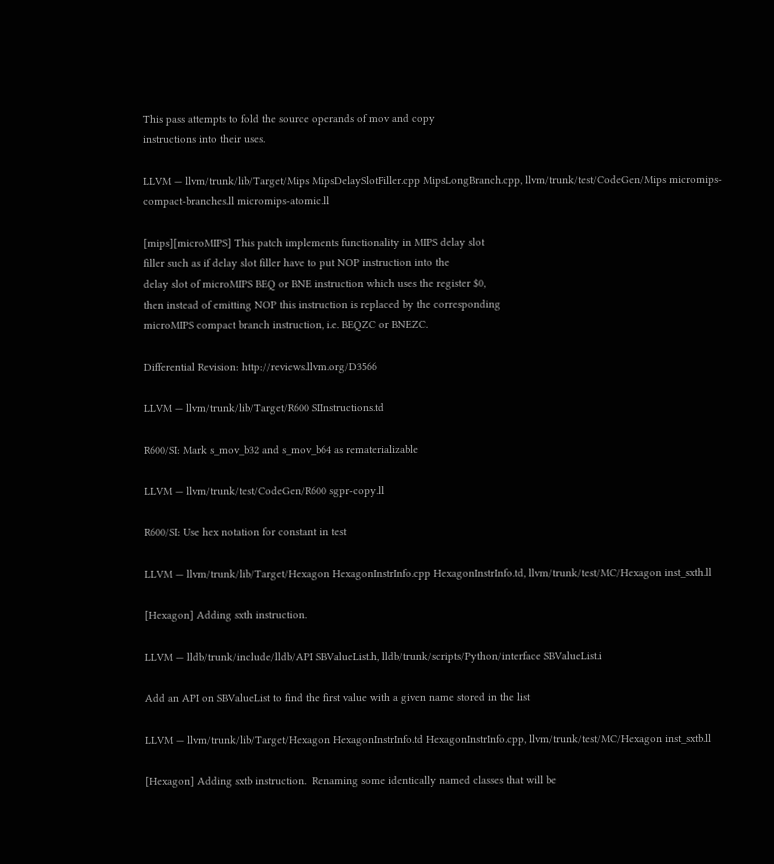This pass attempts to fold the source operands of mov and copy
instructions into their uses.

LLVM — llvm/trunk/lib/Target/Mips MipsDelaySlotFiller.cpp MipsLongBranch.cpp, llvm/trunk/test/CodeGen/Mips micromips-compact-branches.ll micromips-atomic.ll

[mips][microMIPS] This patch implements functionality in MIPS delay slot
filler such as if delay slot filler have to put NOP instruction into the
delay slot of microMIPS BEQ or BNE instruction which uses the register $0,
then instead of emitting NOP this instruction is replaced by the corresponding
microMIPS compact branch instruction, i.e. BEQZC or BNEZC.

Differential Revision: http://reviews.llvm.org/D3566

LLVM — llvm/trunk/lib/Target/R600 SIInstructions.td

R600/SI: Mark s_mov_b32 and s_mov_b64 as rematerializable

LLVM — llvm/trunk/test/CodeGen/R600 sgpr-copy.ll

R600/SI: Use hex notation for constant in test

LLVM — llvm/trunk/lib/Target/Hexagon HexagonInstrInfo.cpp HexagonInstrInfo.td, llvm/trunk/test/MC/Hexagon inst_sxth.ll

[Hexagon] Adding sxth instruction.

LLVM — lldb/trunk/include/lldb/API SBValueList.h, lldb/trunk/scripts/Python/interface SBValueList.i

Add an API on SBValueList to find the first value with a given name stored in the list

LLVM — llvm/trunk/lib/Target/Hexagon HexagonInstrInfo.td HexagonInstrInfo.cpp, llvm/trunk/test/MC/Hexagon inst_sxtb.ll

[Hexagon] Adding sxtb instruction.  Renaming some identically named classes that will be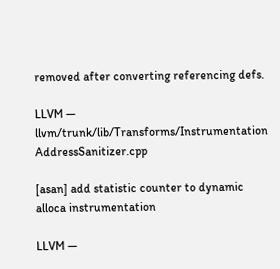removed after converting referencing defs.

LLVM — llvm/trunk/lib/Transforms/Instrumentation AddressSanitizer.cpp

[asan] add statistic counter to dynamic alloca instrumentation

LLVM —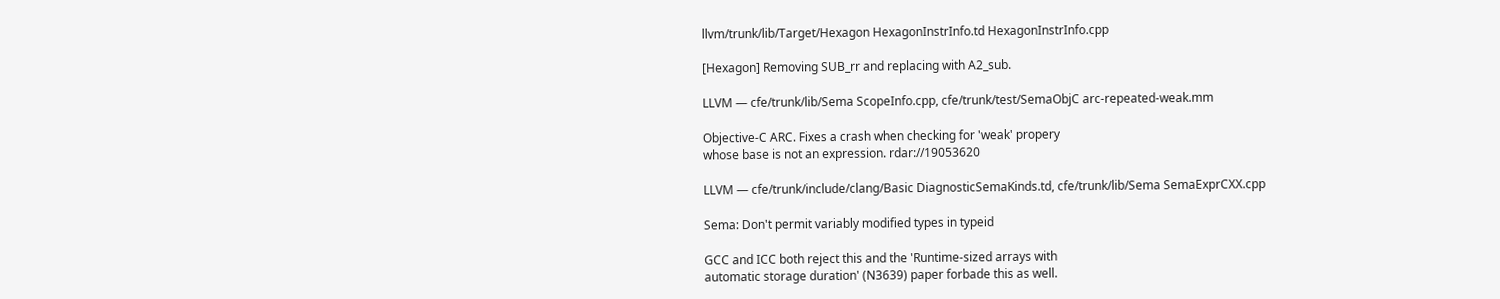llvm/trunk/lib/Target/Hexagon HexagonInstrInfo.td HexagonInstrInfo.cpp

[Hexagon] Removing SUB_rr and replacing with A2_sub.

LLVM — cfe/trunk/lib/Sema ScopeInfo.cpp, cfe/trunk/test/SemaObjC arc-repeated-weak.mm

Objective-C ARC. Fixes a crash when checking for 'weak' propery
whose base is not an expression. rdar://19053620

LLVM — cfe/trunk/include/clang/Basic DiagnosticSemaKinds.td, cfe/trunk/lib/Sema SemaExprCXX.cpp

Sema: Don't permit variably modified types in typeid

GCC and ICC both reject this and the 'Runtime-sized arrays with
automatic storage duration' (N3639) paper forbade this as well.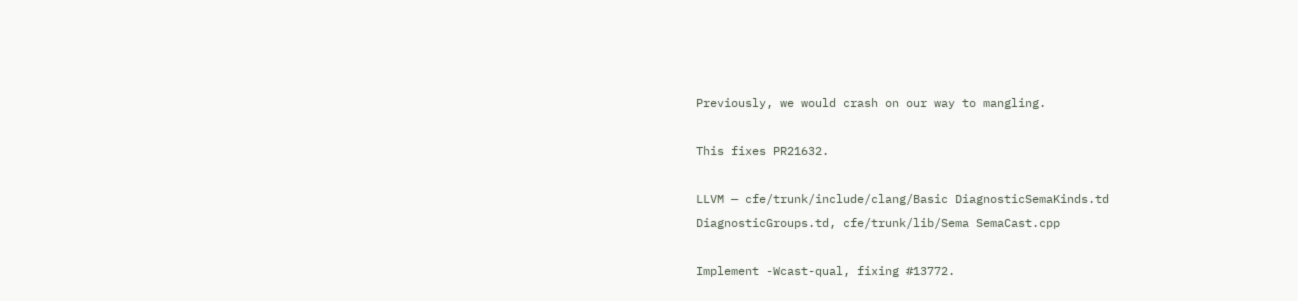Previously, we would crash on our way to mangling.

This fixes PR21632.

LLVM — cfe/trunk/include/clang/Basic DiagnosticSemaKinds.td DiagnosticGroups.td, cfe/trunk/lib/Sema SemaCast.cpp

Implement -Wcast-qual, fixing #13772.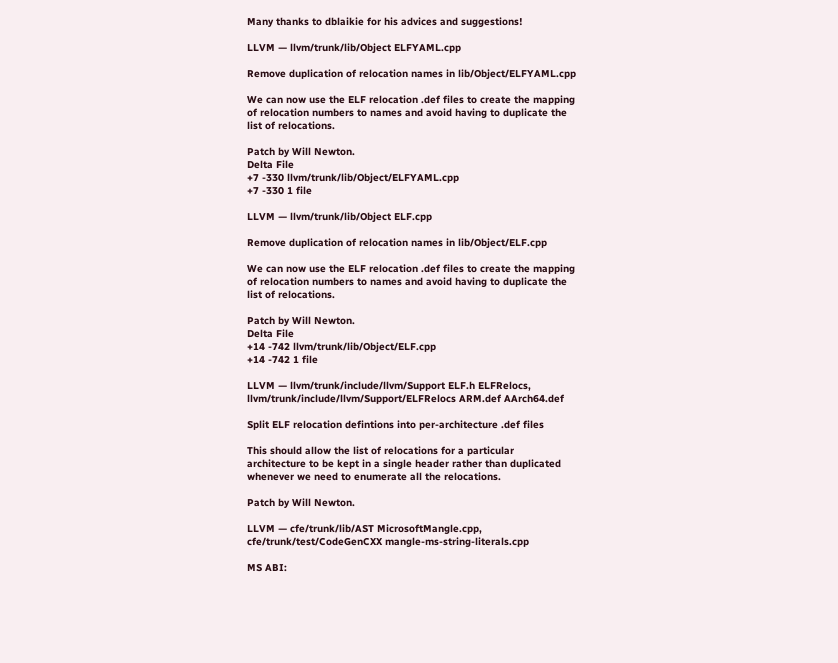Many thanks to dblaikie for his advices and suggestions!

LLVM — llvm/trunk/lib/Object ELFYAML.cpp

Remove duplication of relocation names in lib/Object/ELFYAML.cpp

We can now use the ELF relocation .def files to create the mapping
of relocation numbers to names and avoid having to duplicate the
list of relocations.

Patch by Will Newton.
Delta File
+7 -330 llvm/trunk/lib/Object/ELFYAML.cpp
+7 -330 1 file

LLVM — llvm/trunk/lib/Object ELF.cpp

Remove duplication of relocation names in lib/Object/ELF.cpp

We can now use the ELF relocation .def files to create the mapping
of relocation numbers to names and avoid having to duplicate the
list of relocations.

Patch by Will Newton.
Delta File
+14 -742 llvm/trunk/lib/Object/ELF.cpp
+14 -742 1 file

LLVM — llvm/trunk/include/llvm/Support ELF.h ELFRelocs, llvm/trunk/include/llvm/Support/ELFRelocs ARM.def AArch64.def

Split ELF relocation defintions into per-architecture .def files

This should allow the list of relocations for a particular
architecture to be kept in a single header rather than duplicated
whenever we need to enumerate all the relocations.

Patch by Will Newton.

LLVM — cfe/trunk/lib/AST MicrosoftMangle.cpp, cfe/trunk/test/CodeGenCXX mangle-ms-string-literals.cpp

MS ABI: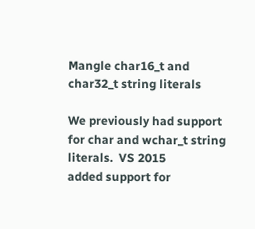Mangle char16_t and char32_t string literals

We previously had support for char and wchar_t string literals.  VS 2015
added support for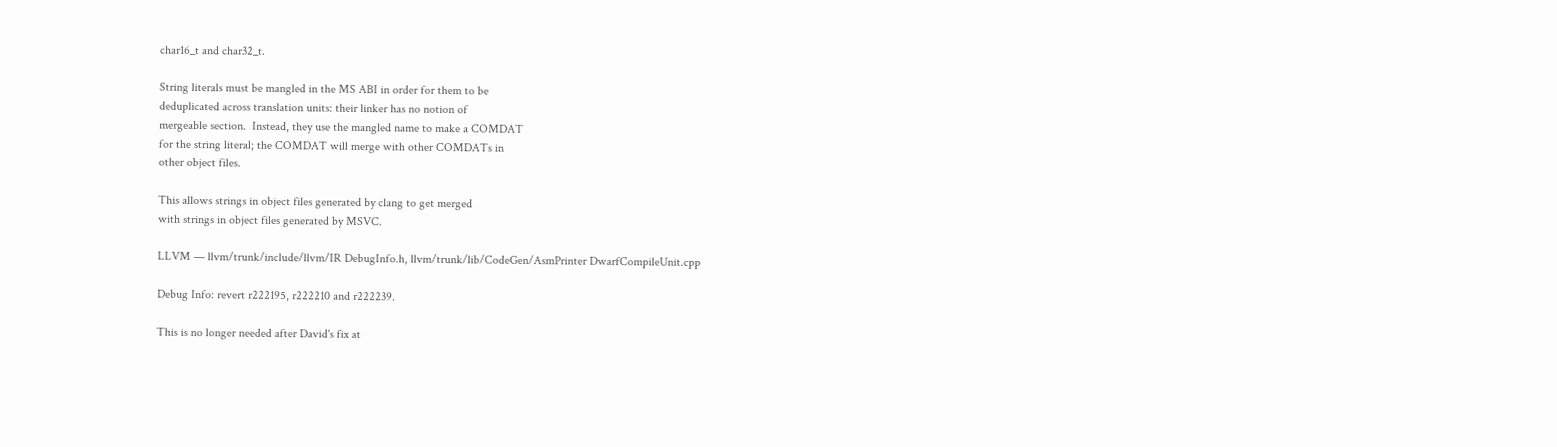char16_t and char32_t.

String literals must be mangled in the MS ABI in order for them to be
deduplicated across translation units: their linker has no notion of
mergeable section.  Instead, they use the mangled name to make a COMDAT
for the string literal; the COMDAT will merge with other COMDATs in
other object files.

This allows strings in object files generated by clang to get merged
with strings in object files generated by MSVC.

LLVM — llvm/trunk/include/llvm/IR DebugInfo.h, llvm/trunk/lib/CodeGen/AsmPrinter DwarfCompileUnit.cpp

Debug Info: revert r222195, r222210 and r222239.

This is no longer needed after David's fix at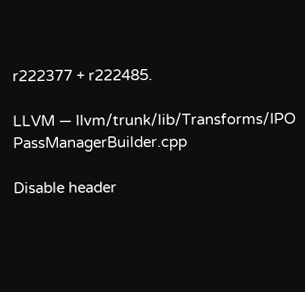r222377 + r222485.

LLVM — llvm/trunk/lib/Transforms/IPO PassManagerBuilder.cpp

Disable header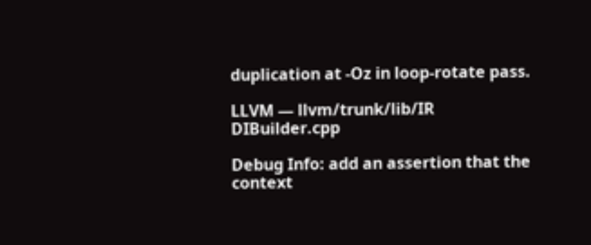duplication at -Oz in loop-rotate pass.

LLVM — llvm/trunk/lib/IR DIBuilder.cpp

Debug Info: add an assertion that the context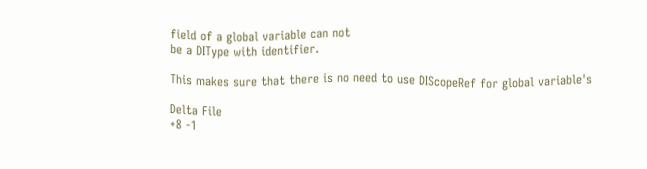field of a global variable can not
be a DIType with identifier.

This makes sure that there is no need to use DIScopeRef for global variable's

Delta File
+8 -1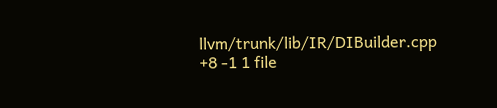llvm/trunk/lib/IR/DIBuilder.cpp
+8 -1 1 file